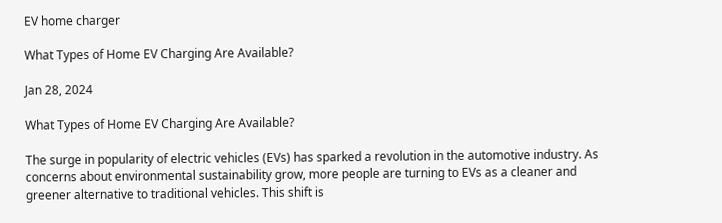EV home charger

What Types of Home EV Charging Are Available?

Jan 28, 2024

What Types of Home EV Charging Are Available?

The surge in popularity of electric vehicles (EVs) has sparked a revolution in the automotive industry. As concerns about environmental sustainability grow, more people are turning to EVs as a cleaner and greener alternative to traditional vehicles. This shift is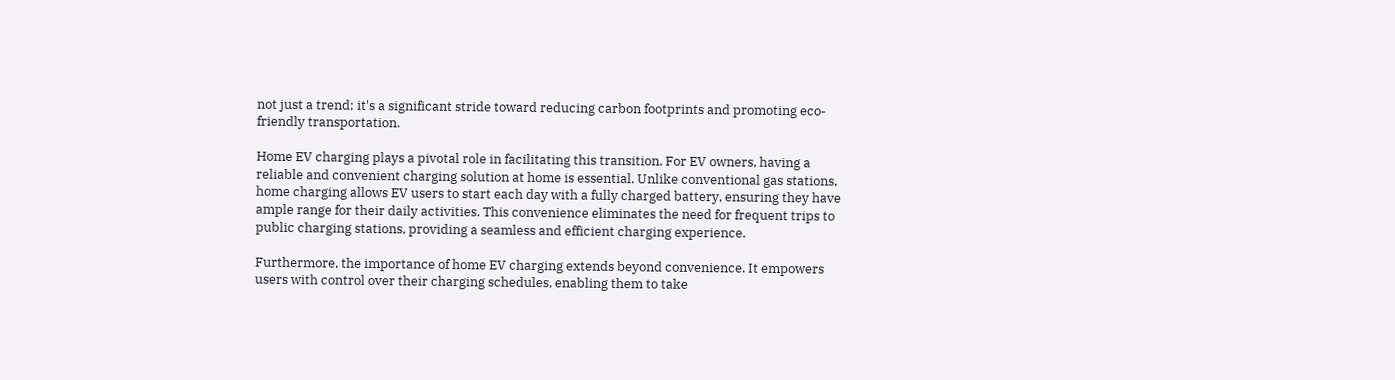not just a trend; it's a significant stride toward reducing carbon footprints and promoting eco-friendly transportation.

Home EV charging plays a pivotal role in facilitating this transition. For EV owners, having a reliable and convenient charging solution at home is essential. Unlike conventional gas stations, home charging allows EV users to start each day with a fully charged battery, ensuring they have ample range for their daily activities. This convenience eliminates the need for frequent trips to public charging stations, providing a seamless and efficient charging experience.

Furthermore, the importance of home EV charging extends beyond convenience. It empowers users with control over their charging schedules, enabling them to take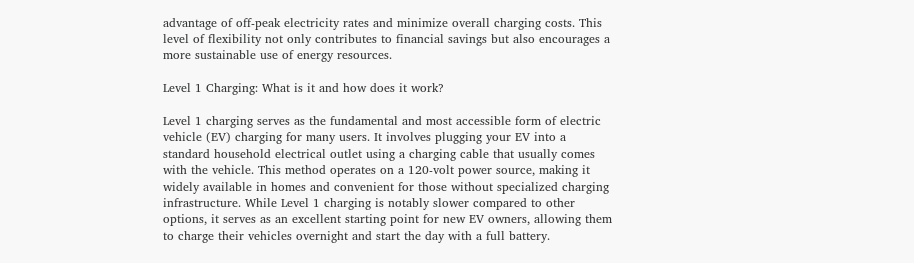advantage of off-peak electricity rates and minimize overall charging costs. This level of flexibility not only contributes to financial savings but also encourages a more sustainable use of energy resources.

Level 1 Charging: What is it and how does it work?

Level 1 charging serves as the fundamental and most accessible form of electric vehicle (EV) charging for many users. It involves plugging your EV into a standard household electrical outlet using a charging cable that usually comes with the vehicle. This method operates on a 120-volt power source, making it widely available in homes and convenient for those without specialized charging infrastructure. While Level 1 charging is notably slower compared to other options, it serves as an excellent starting point for new EV owners, allowing them to charge their vehicles overnight and start the day with a full battery.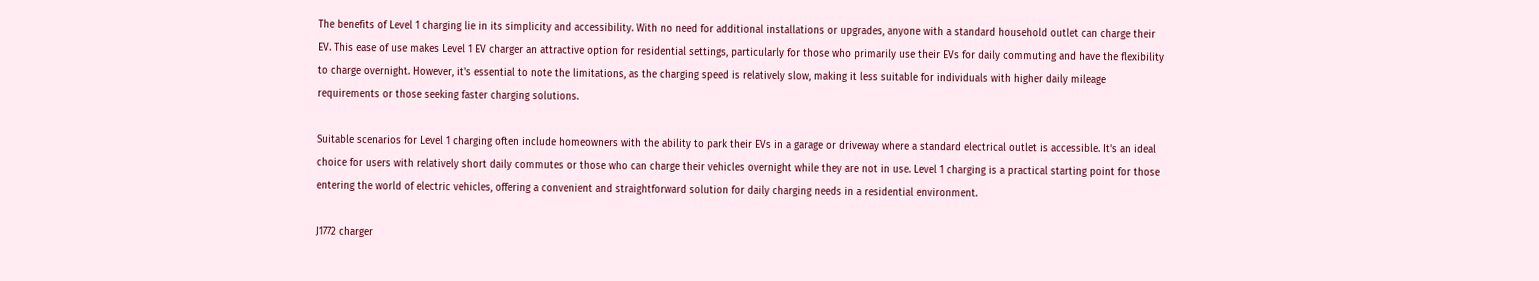The benefits of Level 1 charging lie in its simplicity and accessibility. With no need for additional installations or upgrades, anyone with a standard household outlet can charge their EV. This ease of use makes Level 1 EV charger an attractive option for residential settings, particularly for those who primarily use their EVs for daily commuting and have the flexibility to charge overnight. However, it's essential to note the limitations, as the charging speed is relatively slow, making it less suitable for individuals with higher daily mileage requirements or those seeking faster charging solutions.

Suitable scenarios for Level 1 charging often include homeowners with the ability to park their EVs in a garage or driveway where a standard electrical outlet is accessible. It's an ideal choice for users with relatively short daily commutes or those who can charge their vehicles overnight while they are not in use. Level 1 charging is a practical starting point for those entering the world of electric vehicles, offering a convenient and straightforward solution for daily charging needs in a residential environment.

J1772 charger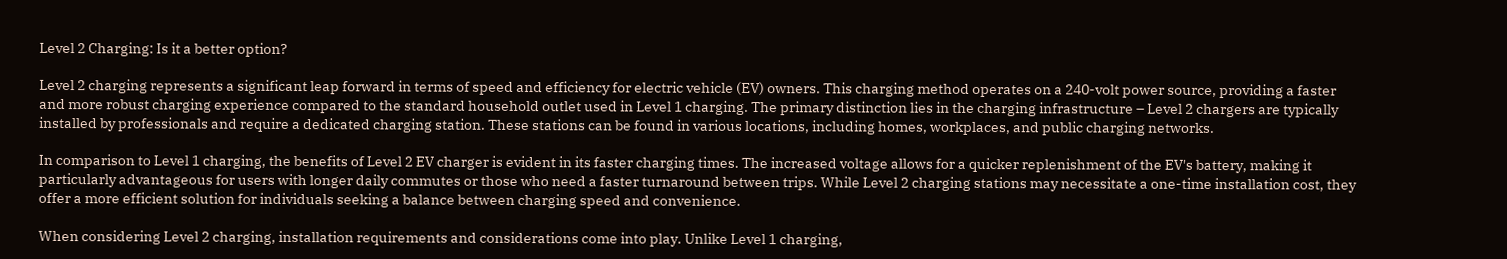Level 2 Charging: Is it a better option?

Level 2 charging represents a significant leap forward in terms of speed and efficiency for electric vehicle (EV) owners. This charging method operates on a 240-volt power source, providing a faster and more robust charging experience compared to the standard household outlet used in Level 1 charging. The primary distinction lies in the charging infrastructure – Level 2 chargers are typically installed by professionals and require a dedicated charging station. These stations can be found in various locations, including homes, workplaces, and public charging networks.

In comparison to Level 1 charging, the benefits of Level 2 EV charger is evident in its faster charging times. The increased voltage allows for a quicker replenishment of the EV's battery, making it particularly advantageous for users with longer daily commutes or those who need a faster turnaround between trips. While Level 2 charging stations may necessitate a one-time installation cost, they offer a more efficient solution for individuals seeking a balance between charging speed and convenience.

When considering Level 2 charging, installation requirements and considerations come into play. Unlike Level 1 charging,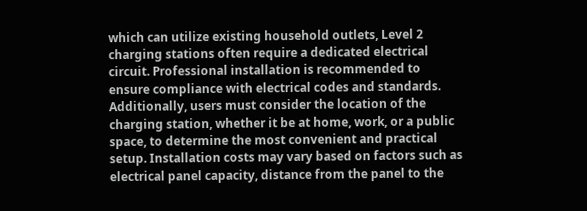which can utilize existing household outlets, Level 2 charging stations often require a dedicated electrical circuit. Professional installation is recommended to ensure compliance with electrical codes and standards. Additionally, users must consider the location of the charging station, whether it be at home, work, or a public space, to determine the most convenient and practical setup. Installation costs may vary based on factors such as electrical panel capacity, distance from the panel to the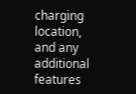charging location, and any additional features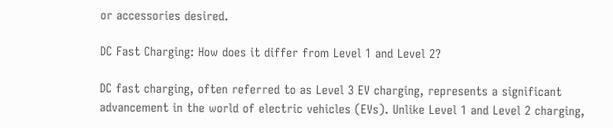or accessories desired.

DC Fast Charging: How does it differ from Level 1 and Level 2?

DC fast charging, often referred to as Level 3 EV charging, represents a significant advancement in the world of electric vehicles (EVs). Unlike Level 1 and Level 2 charging,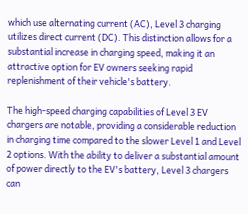which use alternating current (AC), Level 3 charging utilizes direct current (DC). This distinction allows for a substantial increase in charging speed, making it an attractive option for EV owners seeking rapid replenishment of their vehicle's battery.

The high-speed charging capabilities of Level 3 EV chargers are notable, providing a considerable reduction in charging time compared to the slower Level 1 and Level 2 options. With the ability to deliver a substantial amount of power directly to the EV's battery, Level 3 chargers can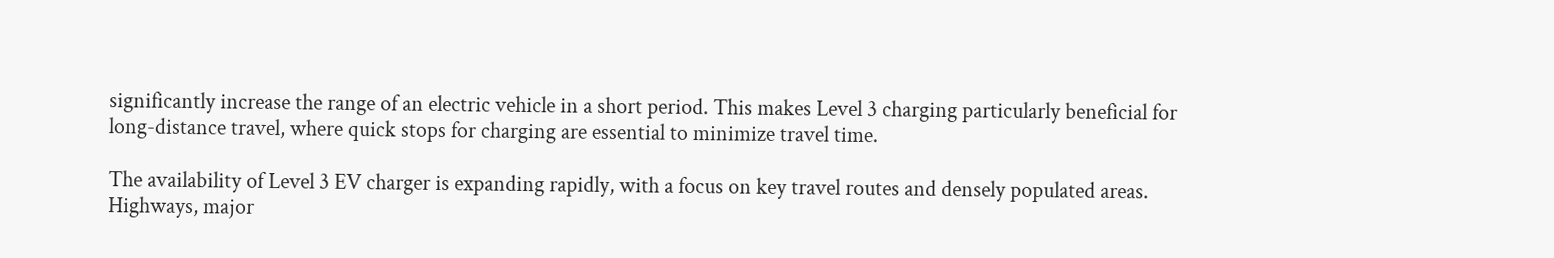significantly increase the range of an electric vehicle in a short period. This makes Level 3 charging particularly beneficial for long-distance travel, where quick stops for charging are essential to minimize travel time.

The availability of Level 3 EV charger is expanding rapidly, with a focus on key travel routes and densely populated areas. Highways, major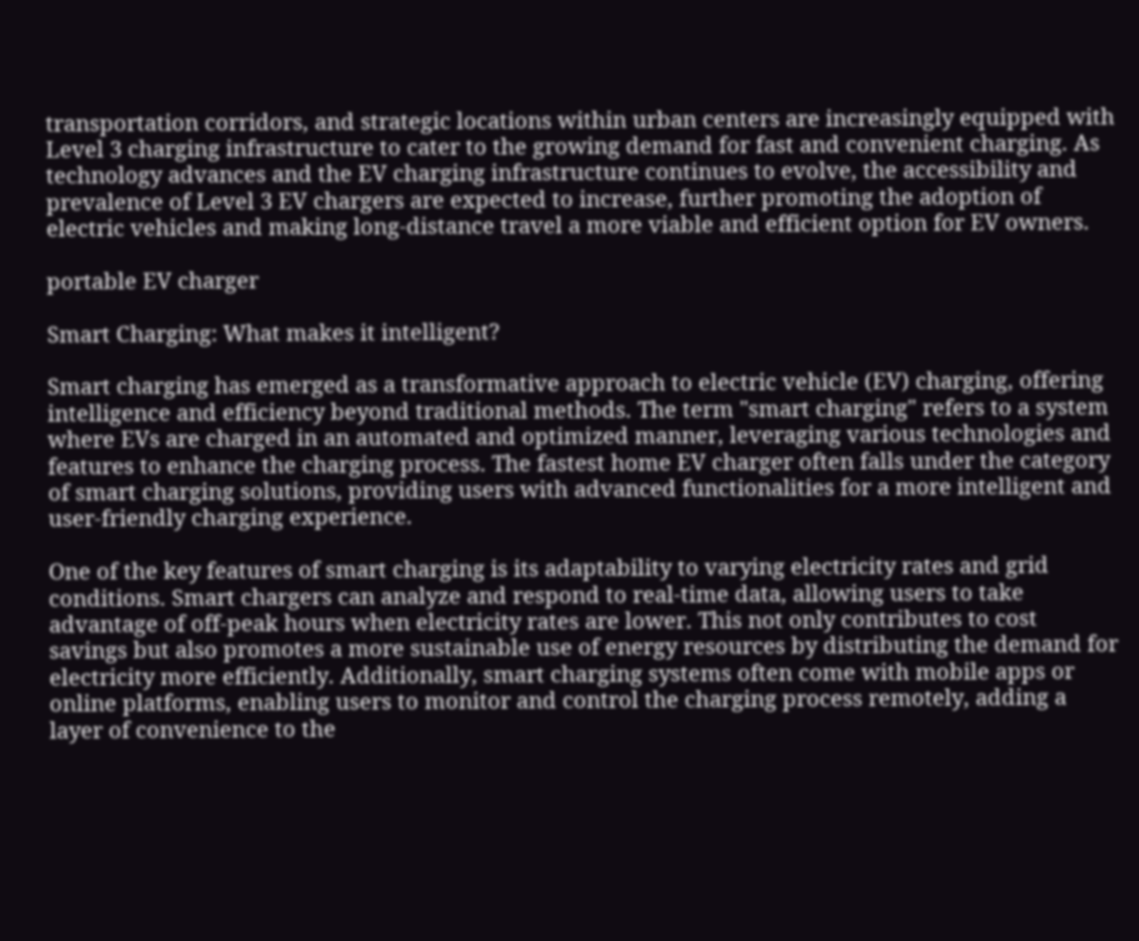transportation corridors, and strategic locations within urban centers are increasingly equipped with Level 3 charging infrastructure to cater to the growing demand for fast and convenient charging. As technology advances and the EV charging infrastructure continues to evolve, the accessibility and prevalence of Level 3 EV chargers are expected to increase, further promoting the adoption of electric vehicles and making long-distance travel a more viable and efficient option for EV owners.

portable EV charger

Smart Charging: What makes it intelligent?

Smart charging has emerged as a transformative approach to electric vehicle (EV) charging, offering intelligence and efficiency beyond traditional methods. The term "smart charging" refers to a system where EVs are charged in an automated and optimized manner, leveraging various technologies and features to enhance the charging process. The fastest home EV charger often falls under the category of smart charging solutions, providing users with advanced functionalities for a more intelligent and user-friendly charging experience.

One of the key features of smart charging is its adaptability to varying electricity rates and grid conditions. Smart chargers can analyze and respond to real-time data, allowing users to take advantage of off-peak hours when electricity rates are lower. This not only contributes to cost savings but also promotes a more sustainable use of energy resources by distributing the demand for electricity more efficiently. Additionally, smart charging systems often come with mobile apps or online platforms, enabling users to monitor and control the charging process remotely, adding a layer of convenience to the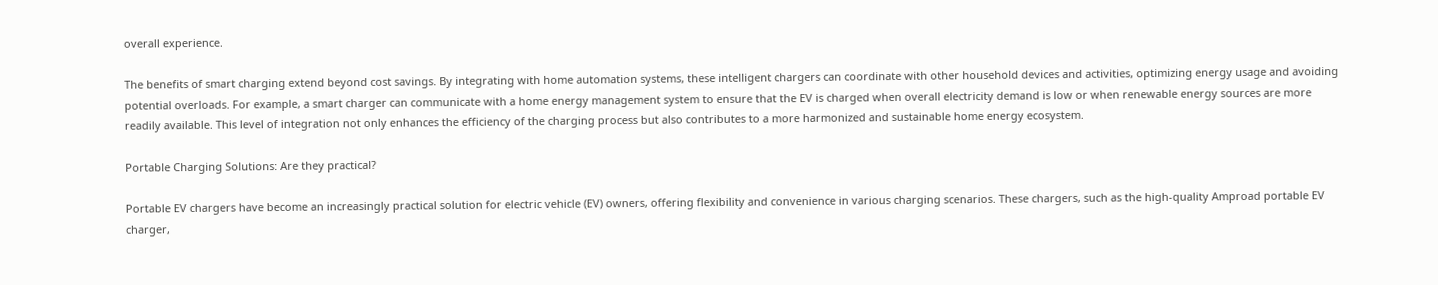overall experience.

The benefits of smart charging extend beyond cost savings. By integrating with home automation systems, these intelligent chargers can coordinate with other household devices and activities, optimizing energy usage and avoiding potential overloads. For example, a smart charger can communicate with a home energy management system to ensure that the EV is charged when overall electricity demand is low or when renewable energy sources are more readily available. This level of integration not only enhances the efficiency of the charging process but also contributes to a more harmonized and sustainable home energy ecosystem.

Portable Charging Solutions: Are they practical?

Portable EV chargers have become an increasingly practical solution for electric vehicle (EV) owners, offering flexibility and convenience in various charging scenarios. These chargers, such as the high-quality Amproad portable EV charger,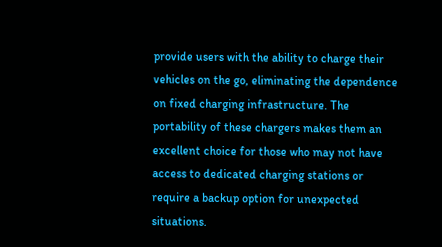provide users with the ability to charge their vehicles on the go, eliminating the dependence on fixed charging infrastructure. The portability of these chargers makes them an excellent choice for those who may not have access to dedicated charging stations or require a backup option for unexpected situations.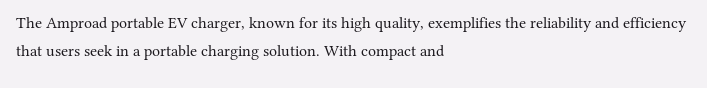The Amproad portable EV charger, known for its high quality, exemplifies the reliability and efficiency that users seek in a portable charging solution. With compact and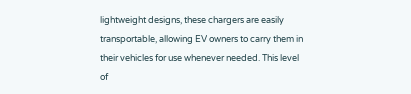lightweight designs, these chargers are easily transportable, allowing EV owners to carry them in their vehicles for use whenever needed. This level of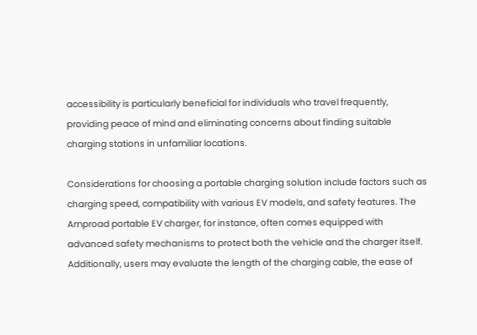accessibility is particularly beneficial for individuals who travel frequently, providing peace of mind and eliminating concerns about finding suitable charging stations in unfamiliar locations.

Considerations for choosing a portable charging solution include factors such as charging speed, compatibility with various EV models, and safety features. The Amproad portable EV charger, for instance, often comes equipped with advanced safety mechanisms to protect both the vehicle and the charger itself. Additionally, users may evaluate the length of the charging cable, the ease of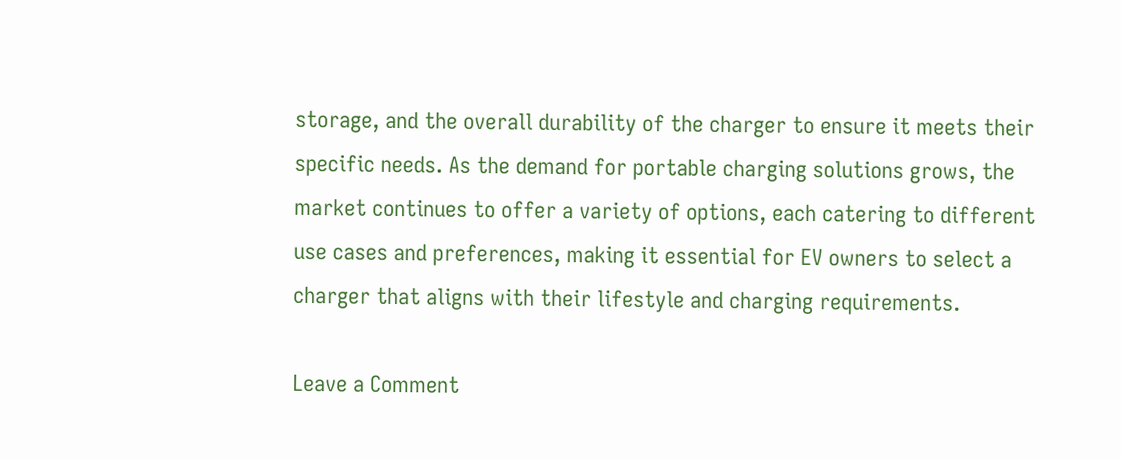storage, and the overall durability of the charger to ensure it meets their specific needs. As the demand for portable charging solutions grows, the market continues to offer a variety of options, each catering to different use cases and preferences, making it essential for EV owners to select a charger that aligns with their lifestyle and charging requirements.

Leave a Comment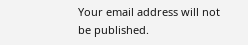Your email address will not be published.